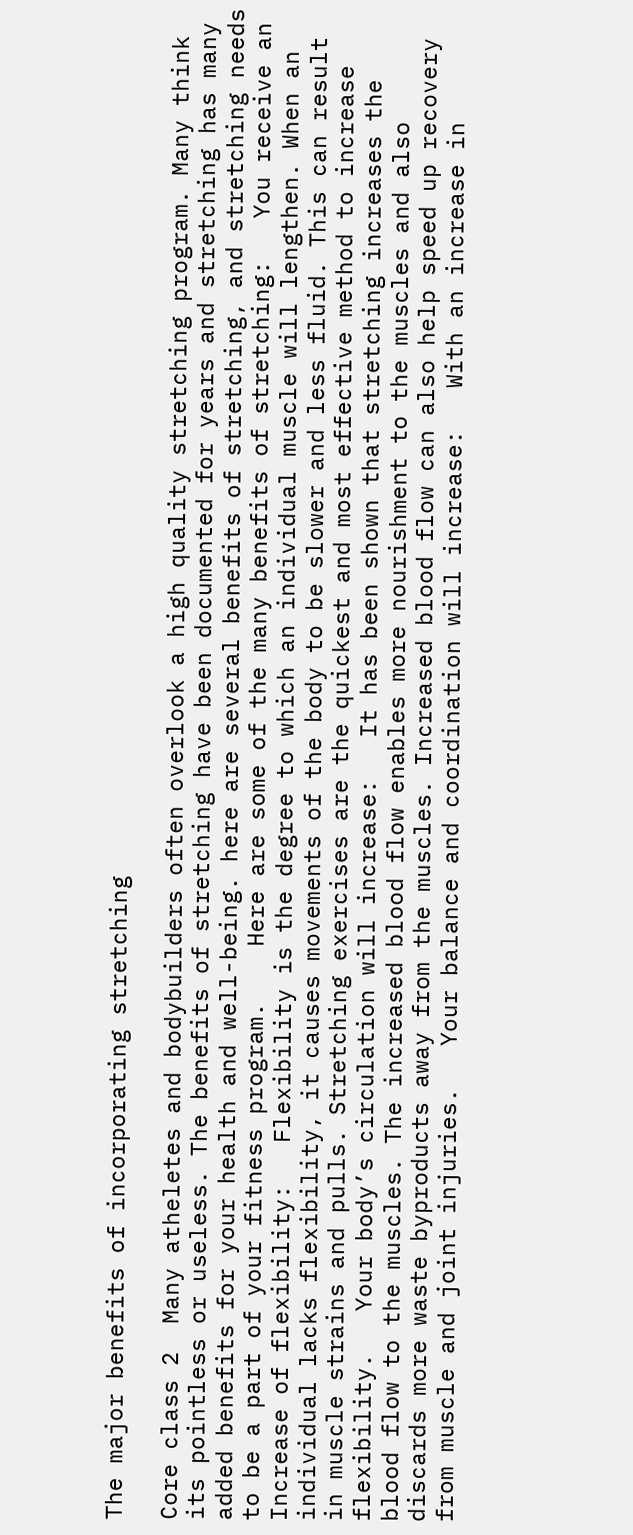The major benefits of incorporating stretching

Core class 2  Many atheletes and bodybuilders often overlook a high quality stretching program. Many think its pointless or useless. The benefits of stretching have been documented for years and stretching has many added benefits for your health and well-being. here are several benefits of stretching, and stretching needs to be a part of your fitness program.    Here are some of the many benefits of stretching:   You receive an Increase of flexibility:   Flexibility is the degree to which an individual muscle will lengthen. When an individual lacks flexibility, it causes movements of the body to be slower and less fluid. This can result in muscle strains and pulls. Stretching exercises are the quickest and most effective method to increase flexibility.   Your body’s circulation will increase:   It has been shown that stretching increases the  blood flow to the muscles. The increased blood flow enables more nourishment to the muscles and also discards more waste byproducts away from the muscles. Increased blood flow can also help speed up recovery from muscle and joint injuries.   Your balance and coordination will increase:   With an increase in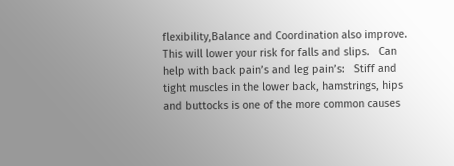flexibility,Balance and Coordination also improve. This will lower your risk for falls and slips.   Can help with back pain’s and leg pain’s:   Stiff and tight muscles in the lower back, hamstrings, hips and buttocks is one of the more common causes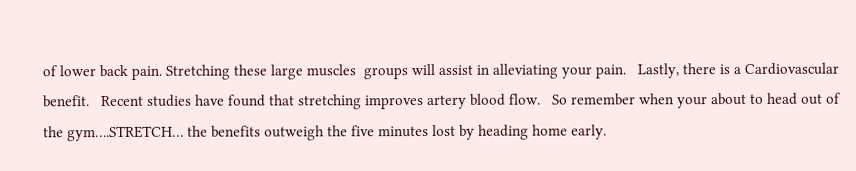of lower back pain. Stretching these large muscles  groups will assist in alleviating your pain.   Lastly, there is a Cardiovascular benefit.   Recent studies have found that stretching improves artery blood flow.   So remember when your about to head out of the gym….STRETCH… the benefits outweigh the five minutes lost by heading home early.